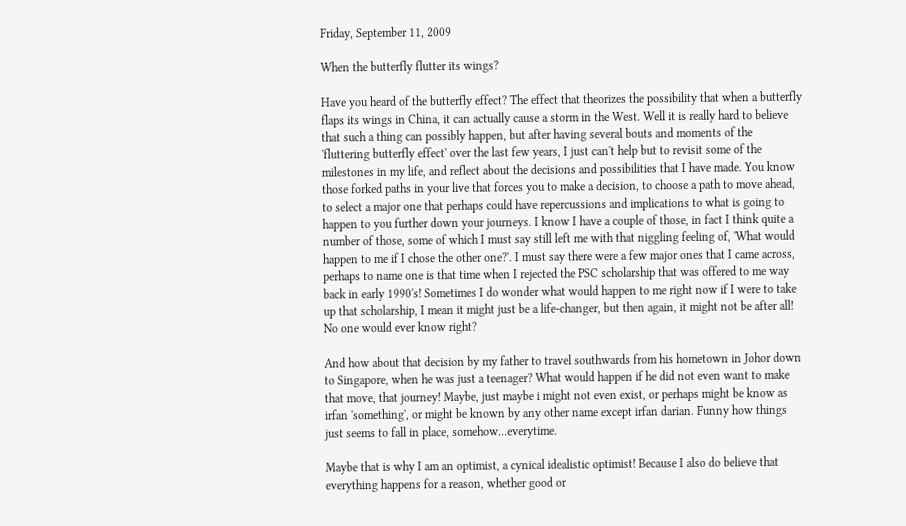Friday, September 11, 2009

When the butterfly flutter its wings?

Have you heard of the butterfly effect? The effect that theorizes the possibility that when a butterfly flaps its wings in China, it can actually cause a storm in the West. Well it is really hard to believe that such a thing can possibly happen, but after having several bouts and moments of the 'fluttering butterfly effect' over the last few years, I just can't help but to revisit some of the milestones in my life, and reflect about the decisions and possibilities that I have made. You know those forked paths in your live that forces you to make a decision, to choose a path to move ahead, to select a major one that perhaps could have repercussions and implications to what is going to happen to you further down your journeys. I know I have a couple of those, in fact I think quite a number of those, some of which I must say still left me with that niggling feeling of, 'What would happen to me if I chose the other one?'. I must say there were a few major ones that I came across, perhaps to name one is that time when I rejected the PSC scholarship that was offered to me way back in early 1990's! Sometimes I do wonder what would happen to me right now if I were to take up that scholarship, I mean it might just be a life-changer, but then again, it might not be after all! No one would ever know right?

And how about that decision by my father to travel southwards from his hometown in Johor down to Singapore, when he was just a teenager? What would happen if he did not even want to make that move, that journey! Maybe, just maybe i might not even exist, or perhaps might be know as irfan 'something', or might be known by any other name except irfan darian. Funny how things just seems to fall in place, somehow...everytime.

Maybe that is why I am an optimist, a cynical idealistic optimist! Because I also do believe that everything happens for a reason, whether good or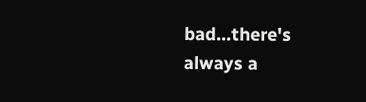bad...there's always a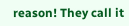reason! They call it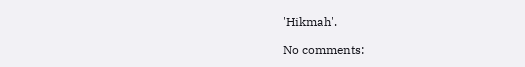'Hikmah'.

No comments: